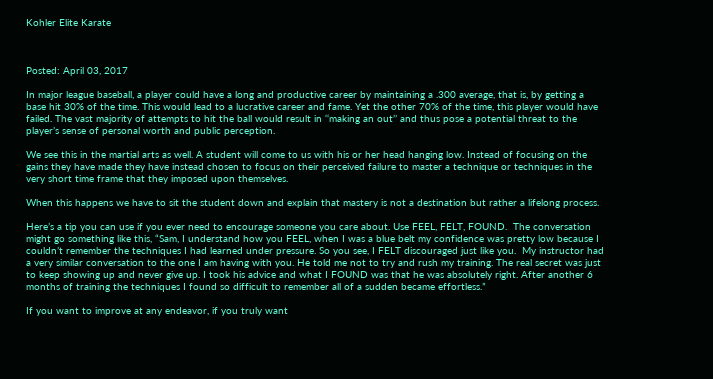Kohler Elite Karate



Posted: April 03, 2017

In major league baseball, a player could have a long and productive career by maintaining a .300 average, that is, by getting a base hit 30% of the time. This would lead to a lucrative career and fame. Yet the other 70% of the time, this player would have failed. The vast majority of attempts to hit the ball would result in ‘‘making an out’’ and thus pose a potential threat to the player’s sense of personal worth and public perception.

We see this in the martial arts as well. A student will come to us with his or her head hanging low. Instead of focusing on the gains they have made they have instead chosen to focus on their perceived failure to master a technique or techniques in the very short time frame that they imposed upon themselves.

When this happens we have to sit the student down and explain that mastery is not a destination but rather a lifelong process.

Here’s a tip you can use if you ever need to encourage someone you care about. Use FEEL, FELT, FOUND.  The conversation might go something like this, “Sam, I understand how you FEEL, when I was a blue belt my confidence was pretty low because I couldn’t remember the techniques I had learned under pressure. So you see, I FELT discouraged just like you.  My instructor had a very similar conversation to the one I am having with you. He told me not to try and rush my training. The real secret was just to keep showing up and never give up. I took his advice and what I FOUND was that he was absolutely right. After another 6 months of training the techniques I found so difficult to remember all of a sudden became effortless.”

If you want to improve at any endeavor, if you truly want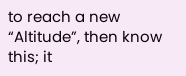to reach a new “Altitude”, then know this; it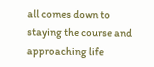all comes down to staying the course and approaching life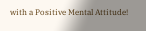with a Positive Mental Attitude!